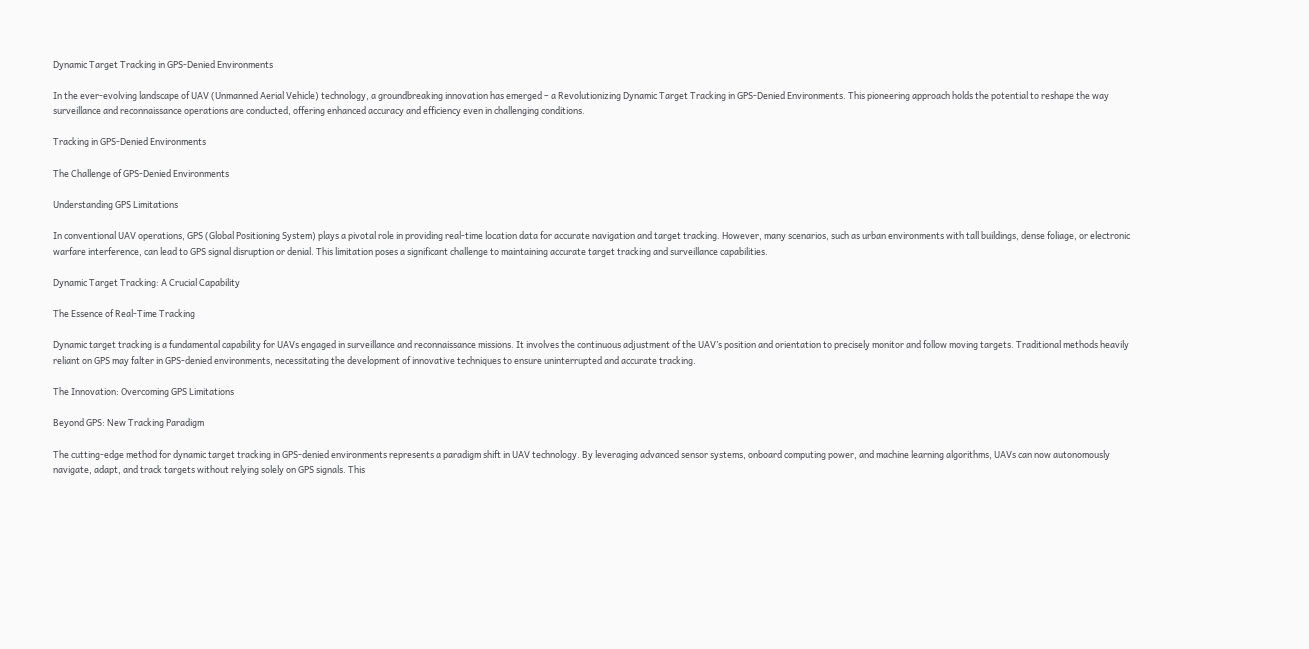Dynamic Target Tracking in GPS-Denied Environments

In the ever-evolving landscape of UAV (Unmanned Aerial Vehicle) technology, a groundbreaking innovation has emerged – a Revolutionizing Dynamic Target Tracking in GPS-Denied Environments. This pioneering approach holds the potential to reshape the way surveillance and reconnaissance operations are conducted, offering enhanced accuracy and efficiency even in challenging conditions.

Tracking in GPS-Denied Environments

The Challenge of GPS-Denied Environments

Understanding GPS Limitations

In conventional UAV operations, GPS (Global Positioning System) plays a pivotal role in providing real-time location data for accurate navigation and target tracking. However, many scenarios, such as urban environments with tall buildings, dense foliage, or electronic warfare interference, can lead to GPS signal disruption or denial. This limitation poses a significant challenge to maintaining accurate target tracking and surveillance capabilities.

Dynamic Target Tracking: A Crucial Capability

The Essence of Real-Time Tracking

Dynamic target tracking is a fundamental capability for UAVs engaged in surveillance and reconnaissance missions. It involves the continuous adjustment of the UAV’s position and orientation to precisely monitor and follow moving targets. Traditional methods heavily reliant on GPS may falter in GPS-denied environments, necessitating the development of innovative techniques to ensure uninterrupted and accurate tracking.

The Innovation: Overcoming GPS Limitations

Beyond GPS: New Tracking Paradigm

The cutting-edge method for dynamic target tracking in GPS-denied environments represents a paradigm shift in UAV technology. By leveraging advanced sensor systems, onboard computing power, and machine learning algorithms, UAVs can now autonomously navigate, adapt, and track targets without relying solely on GPS signals. This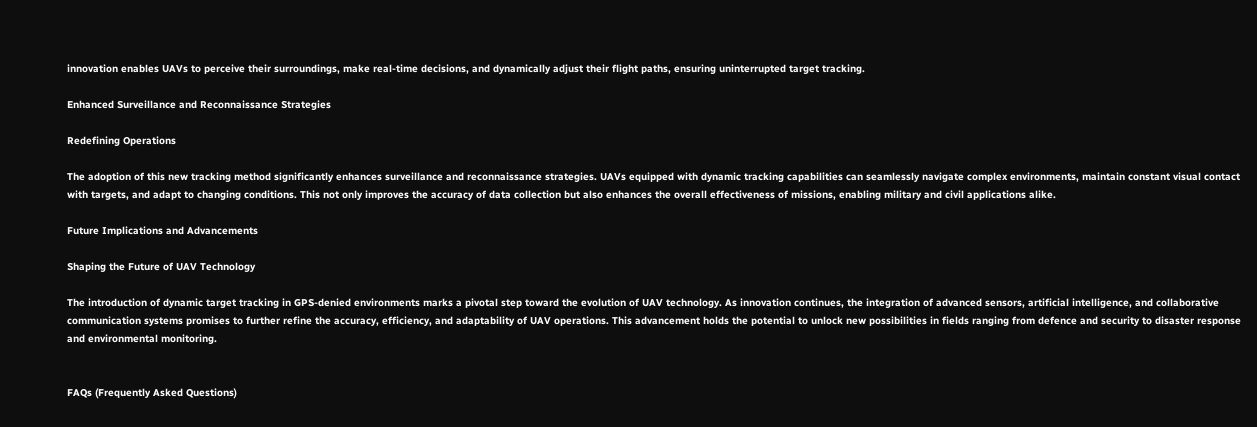innovation enables UAVs to perceive their surroundings, make real-time decisions, and dynamically adjust their flight paths, ensuring uninterrupted target tracking.

Enhanced Surveillance and Reconnaissance Strategies

Redefining Operations

The adoption of this new tracking method significantly enhances surveillance and reconnaissance strategies. UAVs equipped with dynamic tracking capabilities can seamlessly navigate complex environments, maintain constant visual contact with targets, and adapt to changing conditions. This not only improves the accuracy of data collection but also enhances the overall effectiveness of missions, enabling military and civil applications alike.

Future Implications and Advancements

Shaping the Future of UAV Technology

The introduction of dynamic target tracking in GPS-denied environments marks a pivotal step toward the evolution of UAV technology. As innovation continues, the integration of advanced sensors, artificial intelligence, and collaborative communication systems promises to further refine the accuracy, efficiency, and adaptability of UAV operations. This advancement holds the potential to unlock new possibilities in fields ranging from defence and security to disaster response and environmental monitoring.


FAQs (Frequently Asked Questions)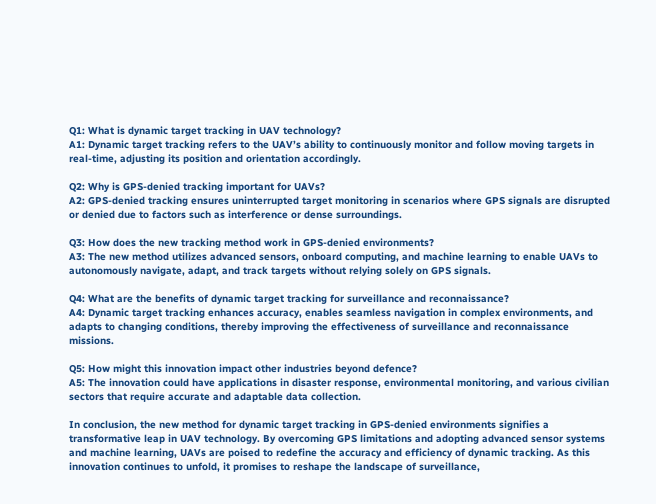Q1: What is dynamic target tracking in UAV technology?
A1: Dynamic target tracking refers to the UAV’s ability to continuously monitor and follow moving targets in real-time, adjusting its position and orientation accordingly.

Q2: Why is GPS-denied tracking important for UAVs?
A2: GPS-denied tracking ensures uninterrupted target monitoring in scenarios where GPS signals are disrupted or denied due to factors such as interference or dense surroundings.

Q3: How does the new tracking method work in GPS-denied environments?
A3: The new method utilizes advanced sensors, onboard computing, and machine learning to enable UAVs to autonomously navigate, adapt, and track targets without relying solely on GPS signals.

Q4: What are the benefits of dynamic target tracking for surveillance and reconnaissance?
A4: Dynamic target tracking enhances accuracy, enables seamless navigation in complex environments, and adapts to changing conditions, thereby improving the effectiveness of surveillance and reconnaissance missions.

Q5: How might this innovation impact other industries beyond defence?
A5: The innovation could have applications in disaster response, environmental monitoring, and various civilian sectors that require accurate and adaptable data collection.

In conclusion, the new method for dynamic target tracking in GPS-denied environments signifies a transformative leap in UAV technology. By overcoming GPS limitations and adopting advanced sensor systems and machine learning, UAVs are poised to redefine the accuracy and efficiency of dynamic tracking. As this innovation continues to unfold, it promises to reshape the landscape of surveillance,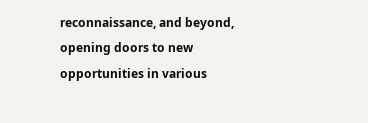reconnaissance, and beyond, opening doors to new opportunities in various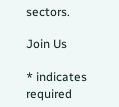sectors.

Join Us

* indicates required